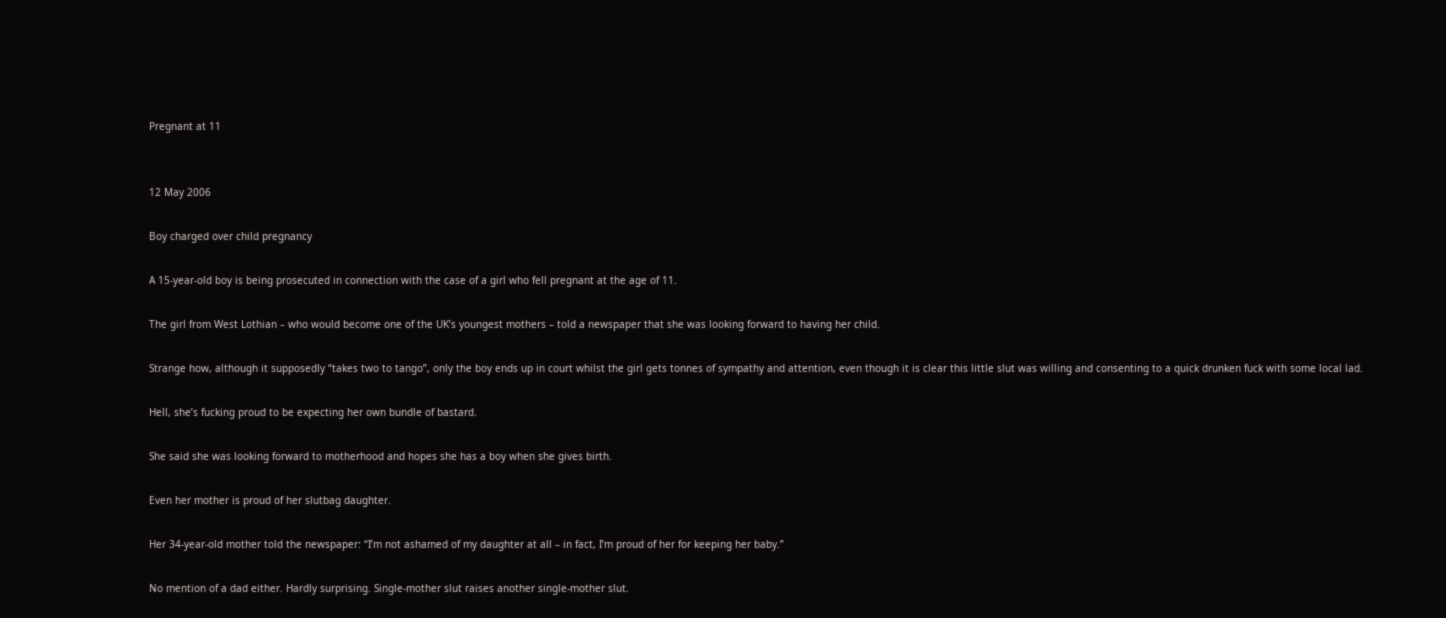Pregnant at 11


12 May 2006

Boy charged over child pregnancy

A 15-year-old boy is being prosecuted in connection with the case of a girl who fell pregnant at the age of 11.

The girl from West Lothian – who would become one of the UK’s youngest mothers – told a newspaper that she was looking forward to having her child.

Strange how, although it supposedly “takes two to tango”, only the boy ends up in court whilst the girl gets tonnes of sympathy and attention, even though it is clear this little slut was willing and consenting to a quick drunken fuck with some local lad.

Hell, she’s fucking proud to be expecting her own bundle of bastard.

She said she was looking forward to motherhood and hopes she has a boy when she gives birth.

Even her mother is proud of her slutbag daughter.

Her 34-year-old mother told the newspaper: “I’m not ashamed of my daughter at all – in fact, I’m proud of her for keeping her baby.”

No mention of a dad either. Hardly surprising. Single-mother slut raises another single-mother slut.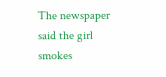The newspaper said the girl smokes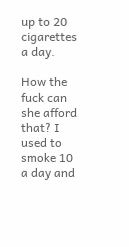up to 20 cigarettes a day.

How the fuck can she afford that? I used to smoke 10 a day and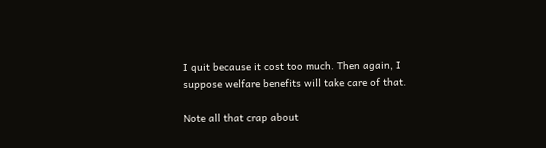I quit because it cost too much. Then again, I suppose welfare benefits will take care of that.

Note all that crap about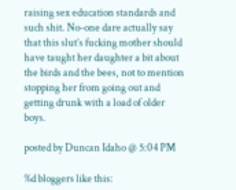raising sex education standards and such shit. No-one dare actually say that this slut’s fucking mother should have taught her daughter a bit about the birds and the bees, not to mention stopping her from going out and getting drunk with a load of older boys.

posted by Duncan Idaho @ 5:04 PM

%d bloggers like this: